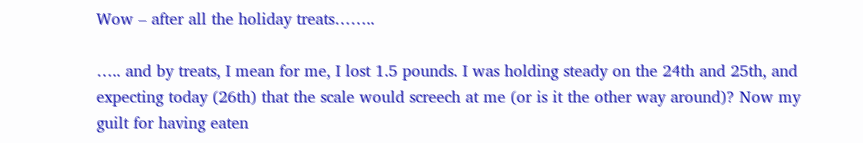Wow – after all the holiday treats……..

….. and by treats, I mean for me, I lost 1.5 pounds. I was holding steady on the 24th and 25th, and expecting today (26th) that the scale would screech at me (or is it the other way around)? Now my guilt for having eaten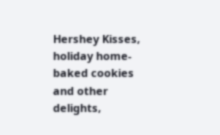Hershey Kisses, holiday home-baked cookies and other delights,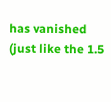has vanished (just like the 1.5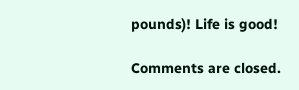pounds)! Life is good!

Comments are closed.